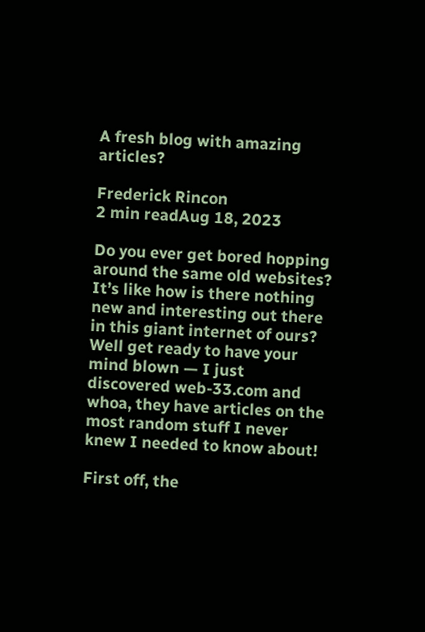A fresh blog with amazing articles?

Frederick Rincon
2 min readAug 18, 2023

Do you ever get bored hopping around the same old websites? It’s like how is there nothing new and interesting out there in this giant internet of ours? Well get ready to have your mind blown — I just discovered web-33.com and whoa, they have articles on the most random stuff I never knew I needed to know about!

First off, the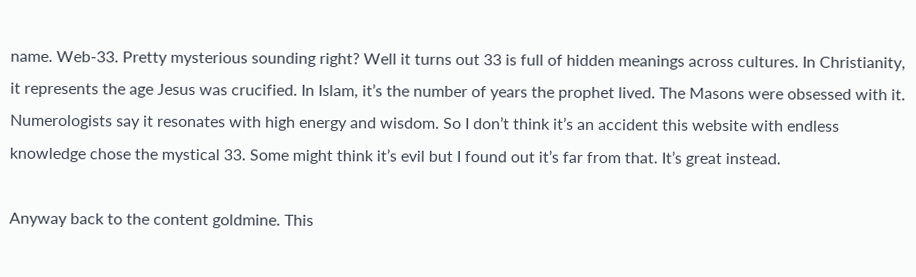name. Web-33. Pretty mysterious sounding right? Well it turns out 33 is full of hidden meanings across cultures. In Christianity, it represents the age Jesus was crucified. In Islam, it’s the number of years the prophet lived. The Masons were obsessed with it. Numerologists say it resonates with high energy and wisdom. So I don’t think it’s an accident this website with endless knowledge chose the mystical 33. Some might think it’s evil but I found out it’s far from that. It’s great instead.

Anyway back to the content goldmine. This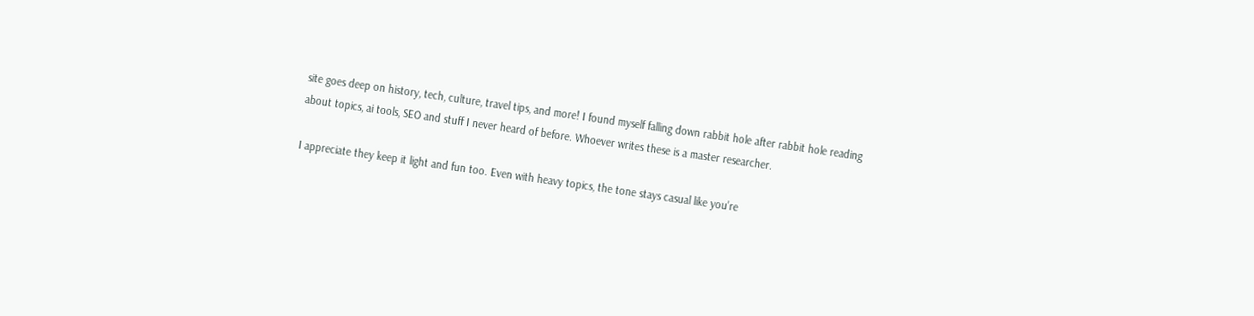site goes deep on history, tech, culture, travel tips, and more! I found myself falling down rabbit hole after rabbit hole reading about topics, ai tools, SEO and stuff I never heard of before. Whoever writes these is a master researcher.

I appreciate they keep it light and fun too. Even with heavy topics, the tone stays casual like you’re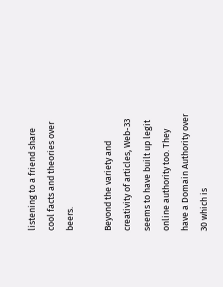listening to a friend share cool facts and theories over beers.

Beyond the variety and creativity of articles, Web-33 seems to have built up legit online authority too. They have a Domain Authority over 30 which is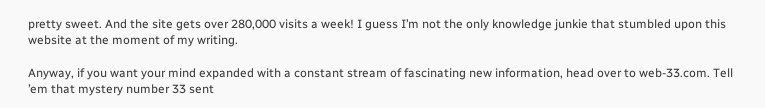pretty sweet. And the site gets over 280,000 visits a week! I guess I’m not the only knowledge junkie that stumbled upon this website at the moment of my writing.

Anyway, if you want your mind expanded with a constant stream of fascinating new information, head over to web-33.com. Tell ’em that mystery number 33 sent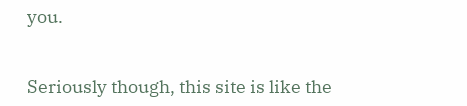you.


Seriously though, this site is like the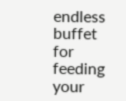endless buffet for feeding your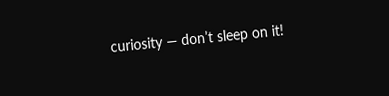curiosity — don’t sleep on it!